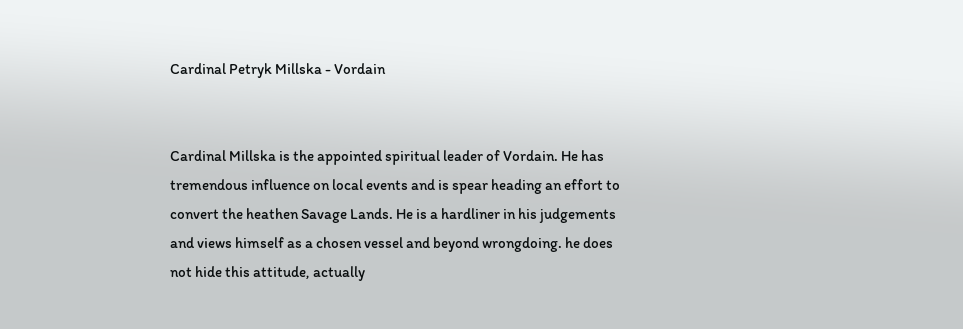Cardinal Petryk Millska - Vordain


Cardinal Millska is the appointed spiritual leader of Vordain. He has tremendous influence on local events and is spear heading an effort to convert the heathen Savage Lands. He is a hardliner in his judgements and views himself as a chosen vessel and beyond wrongdoing. he does not hide this attitude, actually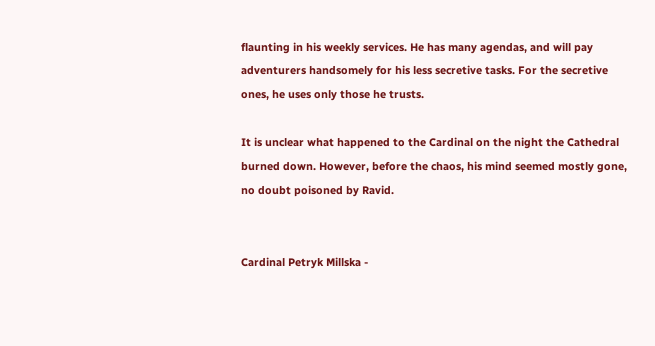flaunting in his weekly services. He has many agendas, and will pay adventurers handsomely for his less secretive tasks. For the secretive ones, he uses only those he trusts.

It is unclear what happened to the Cardinal on the night the Cathedral burned down. However, before the chaos, his mind seemed mostly gone, no doubt poisoned by Ravid.


Cardinal Petryk Millska -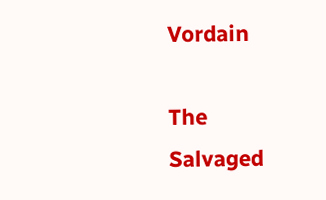Vordain

The Salvaged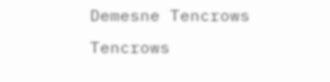Demesne Tencrows Tencrows